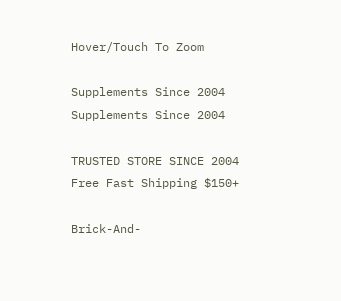Hover/Touch To Zoom

Supplements Since 2004 Supplements Since 2004

TRUSTED STORE SINCE 2004 Free Fast Shipping $150+

Brick-And-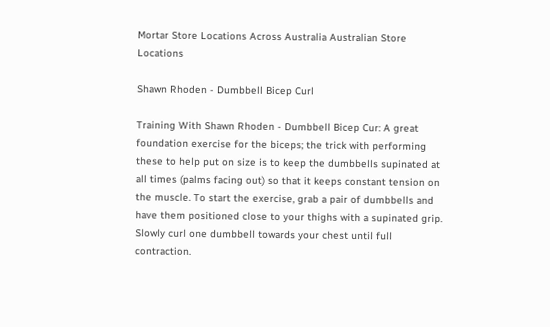Mortar Store Locations Across Australia Australian Store Locations

Shawn Rhoden - Dumbbell Bicep Curl

Training With Shawn Rhoden - Dumbbell Bicep Cur: A great foundation exercise for the biceps; the trick with performing these to help put on size is to keep the dumbbells supinated at all times (palms facing out) so that it keeps constant tension on the muscle. To start the exercise, grab a pair of dumbbells and have them positioned close to your thighs with a supinated grip. Slowly curl one dumbbell towards your chest until full contraction.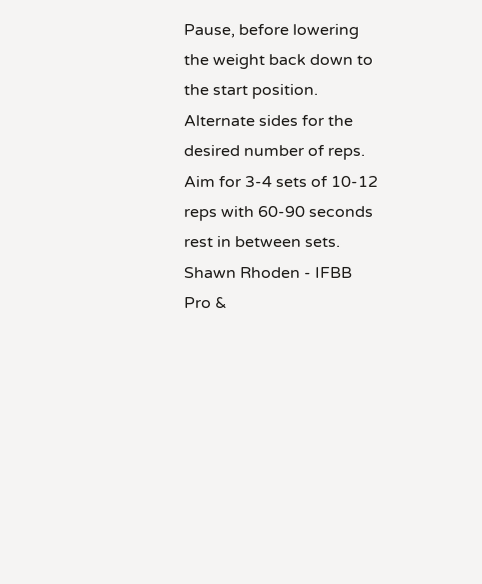Pause, before lowering the weight back down to the start position. Alternate sides for the desired number of reps. Aim for 3-4 sets of 10-12 reps with 60-90 seconds rest in between sets. Shawn Rhoden - IFBB Pro &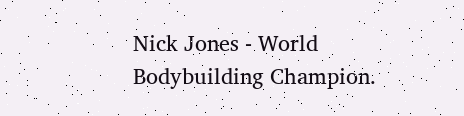Nick Jones - World Bodybuilding Champion.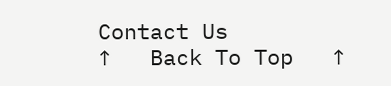Contact Us
↑   Back To Top   ↑